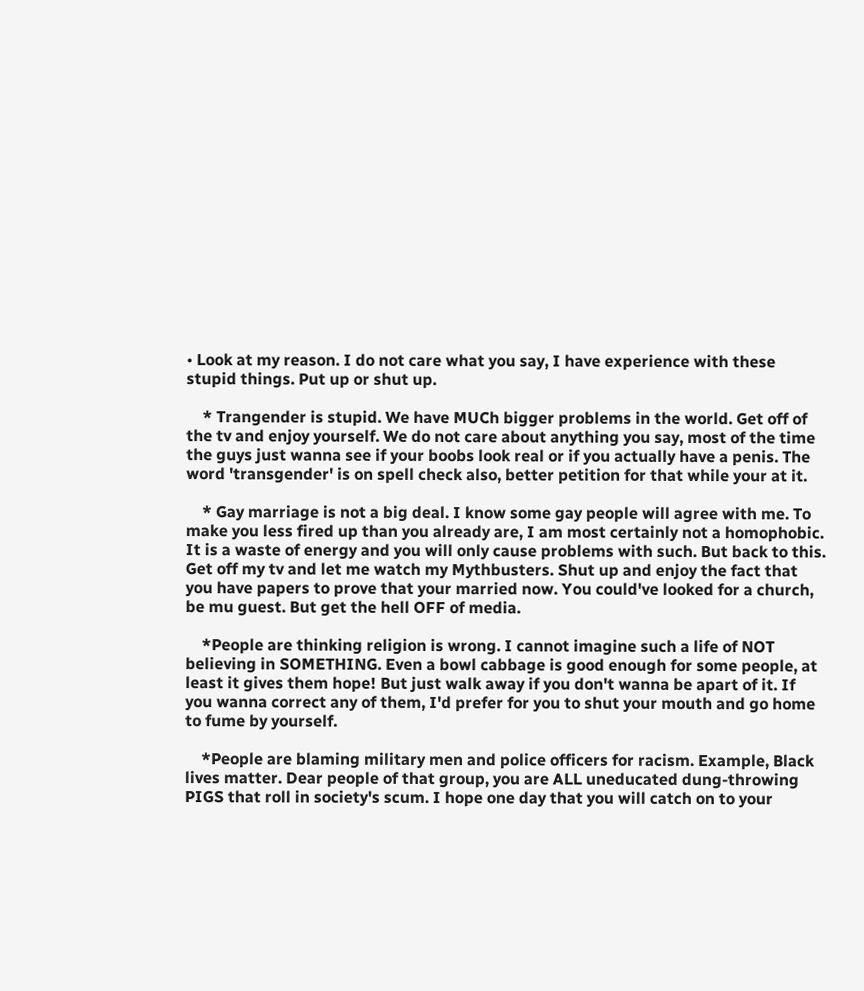• Look at my reason. I do not care what you say, I have experience with these stupid things. Put up or shut up.

    * Trangender is stupid. We have MUCh bigger problems in the world. Get off of the tv and enjoy yourself. We do not care about anything you say, most of the time the guys just wanna see if your boobs look real or if you actually have a penis. The word 'transgender' is on spell check also, better petition for that while your at it.

    * Gay marriage is not a big deal. I know some gay people will agree with me. To make you less fired up than you already are, I am most certainly not a homophobic. It is a waste of energy and you will only cause problems with such. But back to this. Get off my tv and let me watch my Mythbusters. Shut up and enjoy the fact that you have papers to prove that your married now. You could've looked for a church, be mu guest. But get the hell OFF of media.

    *People are thinking religion is wrong. I cannot imagine such a life of NOT believing in SOMETHING. Even a bowl cabbage is good enough for some people, at least it gives them hope! But just walk away if you don't wanna be apart of it. If you wanna correct any of them, I'd prefer for you to shut your mouth and go home to fume by yourself.

    *People are blaming military men and police officers for racism. Example, Black lives matter. Dear people of that group, you are ALL uneducated dung-throwing PIGS that roll in society's scum. I hope one day that you will catch on to your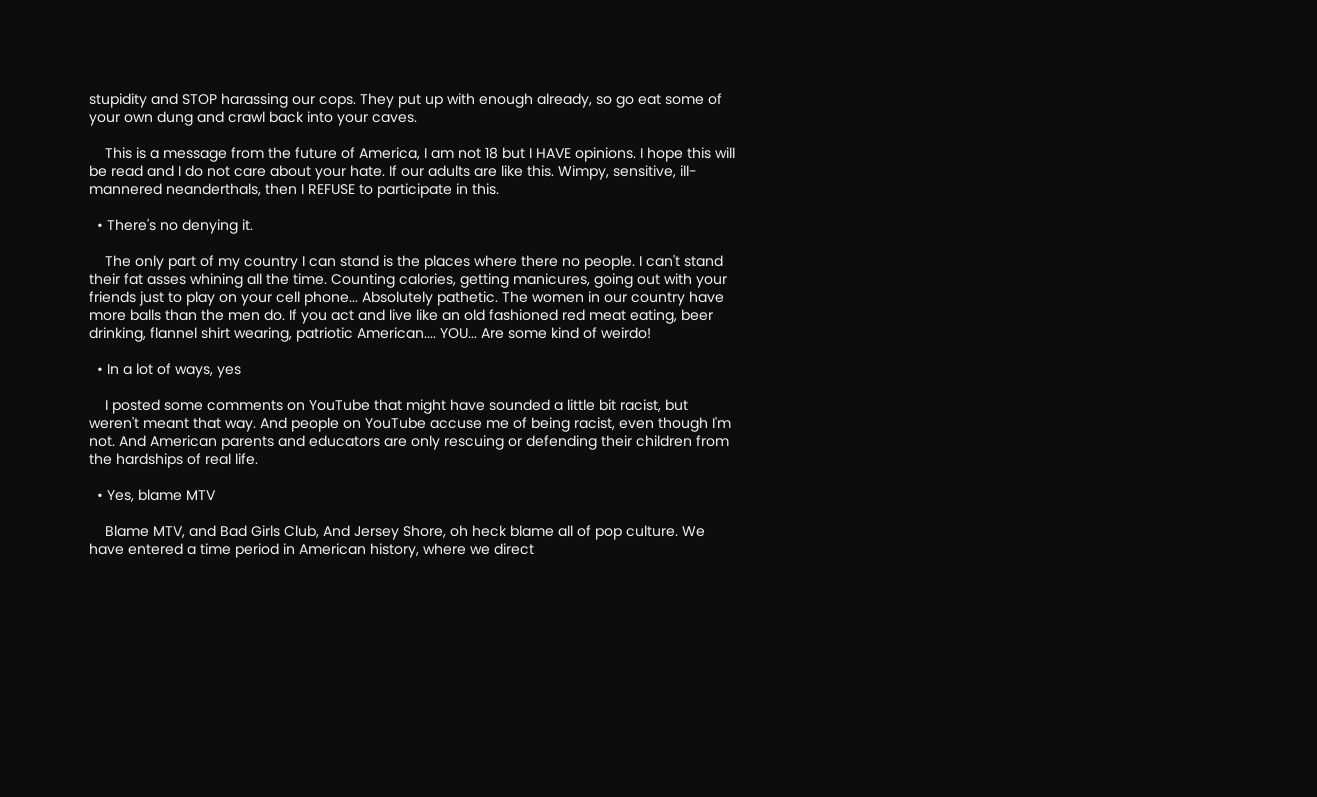stupidity and STOP harassing our cops. They put up with enough already, so go eat some of your own dung and crawl back into your caves.

    This is a message from the future of America, I am not 18 but I HAVE opinions. I hope this will be read and I do not care about your hate. If our adults are like this. Wimpy, sensitive, ill-mannered neanderthals, then I REFUSE to participate in this.

  • There's no denying it.

    The only part of my country I can stand is the places where there no people. I can't stand their fat asses whining all the time. Counting calories, getting manicures, going out with your friends just to play on your cell phone... Absolutely pathetic. The women in our country have more balls than the men do. If you act and live like an old fashioned red meat eating, beer drinking, flannel shirt wearing, patriotic American.... YOU... Are some kind of weirdo!

  • In a lot of ways, yes

    I posted some comments on YouTube that might have sounded a little bit racist, but weren't meant that way. And people on YouTube accuse me of being racist, even though I'm not. And American parents and educators are only rescuing or defending their children from the hardships of real life.

  • Yes, blame MTV

    Blame MTV, and Bad Girls Club, And Jersey Shore, oh heck blame all of pop culture. We have entered a time period in American history, where we direct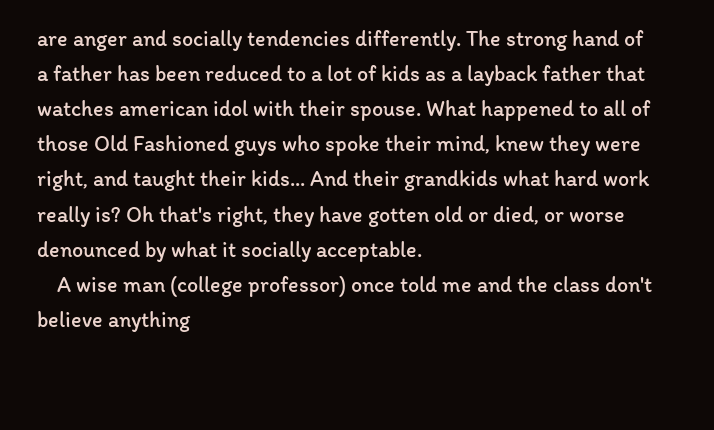are anger and socially tendencies differently. The strong hand of a father has been reduced to a lot of kids as a layback father that watches american idol with their spouse. What happened to all of those Old Fashioned guys who spoke their mind, knew they were right, and taught their kids... And their grandkids what hard work really is? Oh that's right, they have gotten old or died, or worse denounced by what it socially acceptable.
    A wise man (college professor) once told me and the class don't believe anything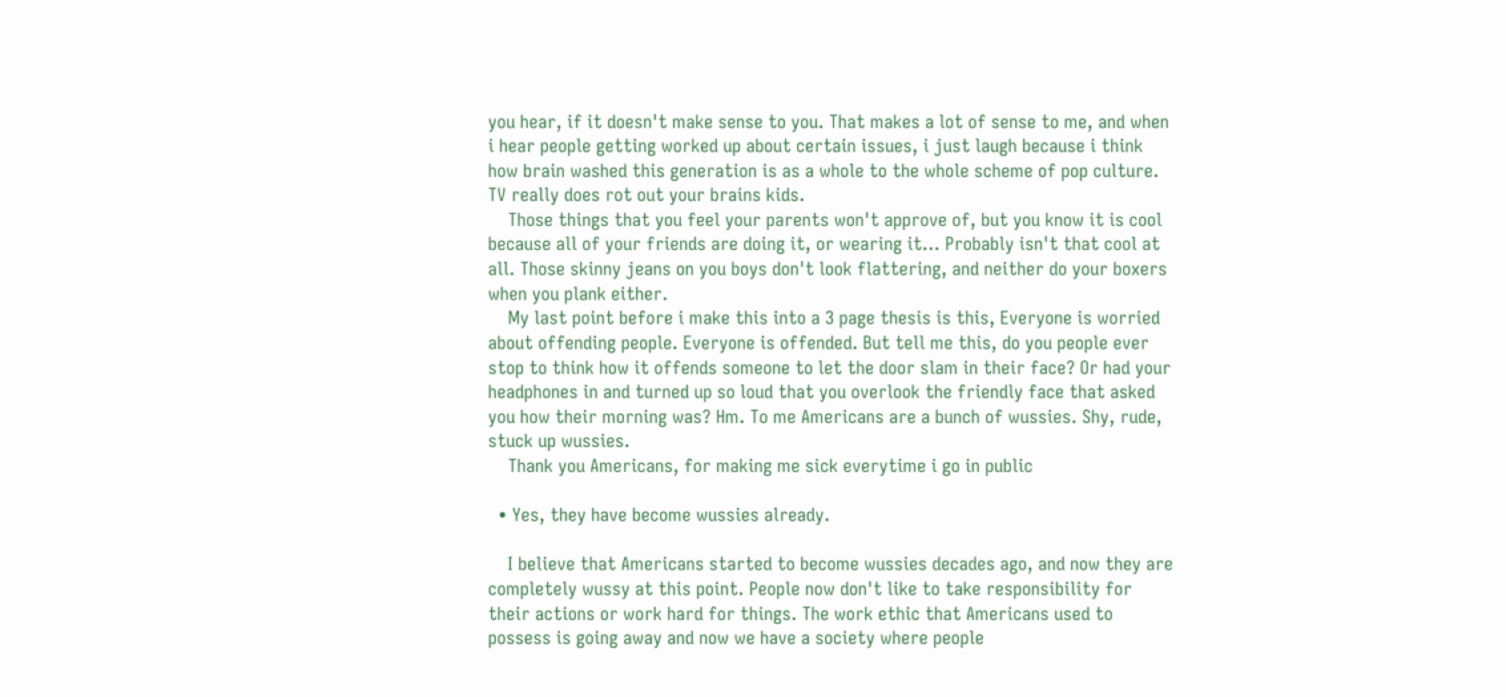you hear, if it doesn't make sense to you. That makes a lot of sense to me, and when i hear people getting worked up about certain issues, i just laugh because i think how brain washed this generation is as a whole to the whole scheme of pop culture. TV really does rot out your brains kids.
    Those things that you feel your parents won't approve of, but you know it is cool because all of your friends are doing it, or wearing it... Probably isn't that cool at all. Those skinny jeans on you boys don't look flattering, and neither do your boxers when you plank either.
    My last point before i make this into a 3 page thesis is this, Everyone is worried about offending people. Everyone is offended. But tell me this, do you people ever stop to think how it offends someone to let the door slam in their face? Or had your headphones in and turned up so loud that you overlook the friendly face that asked you how their morning was? Hm. To me Americans are a bunch of wussies. Shy, rude, stuck up wussies.
    Thank you Americans, for making me sick everytime i go in public

  • Yes, they have become wussies already.

    I believe that Americans started to become wussies decades ago, and now they are completely wussy at this point. People now don't like to take responsibility for their actions or work hard for things. The work ethic that Americans used to possess is going away and now we have a society where people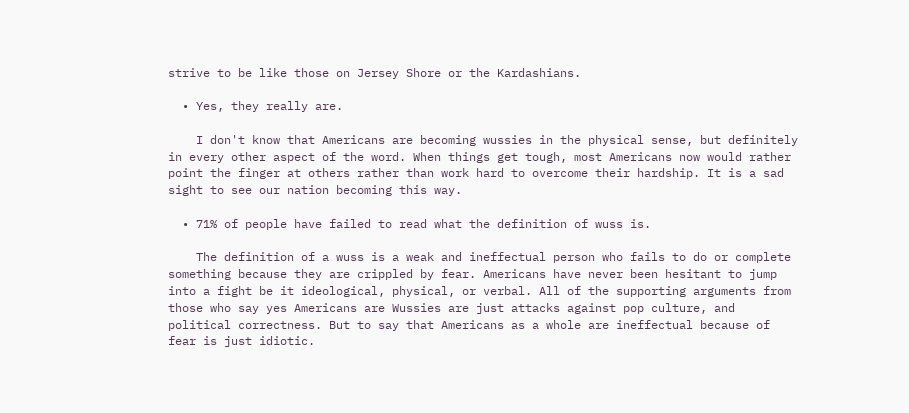strive to be like those on Jersey Shore or the Kardashians.

  • Yes, they really are.

    I don't know that Americans are becoming wussies in the physical sense, but definitely in every other aspect of the word. When things get tough, most Americans now would rather point the finger at others rather than work hard to overcome their hardship. It is a sad sight to see our nation becoming this way.

  • 71% of people have failed to read what the definition of wuss is.

    The definition of a wuss is a weak and ineffectual person who fails to do or complete something because they are crippled by fear. Americans have never been hesitant to jump into a fight be it ideological, physical, or verbal. All of the supporting arguments from those who say yes Americans are Wussies are just attacks against pop culture, and political correctness. But to say that Americans as a whole are ineffectual because of fear is just idiotic.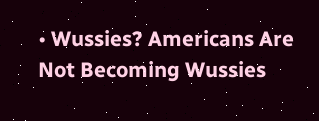• Wussies? Americans Are Not Becoming Wussies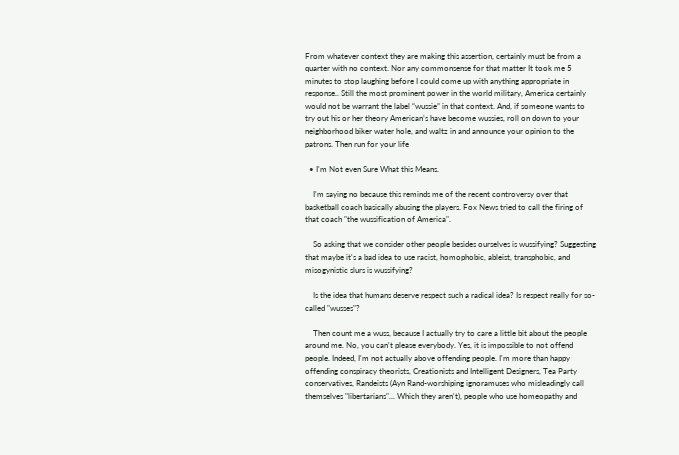From whatever context they are making this assertion, certainly must be from a quarter with no context. Nor any commonsense for that matter It took me 5 minutes to stop laughing before I could come up with anything appropriate in response.. Still the most prominent power in the world military, America certainly would not be warrant the label “wussie” in that context. And, if someone wants to try out his or her theory American’s have become wussies, roll on down to your neighborhood biker water hole, and waltz in and announce your opinion to the patrons. Then run for your life

  • I'm Not even Sure What this Means.

    I'm saying no because this reminds me of the recent controversy over that basketball coach basically abusing the players. Fox News tried to call the firing of that coach "the wussification of America".

    So asking that we consider other people besides ourselves is wussifying? Suggesting that maybe it's a bad idea to use racist, homophobic, ableist, transphobic, and misogynistic slurs is wussifying?

    Is the idea that humans deserve respect such a radical idea? Is respect really for so-called "wusses"?

    Then count me a wuss, because I actually try to care a little bit about the people around me. No, you can't please everybody. Yes, it is impossible to not offend people. Indeed, I'm not actually above offending people. I'm more than happy offending conspiracy theorists, Creationists and Intelligent Designers, Tea Party conservatives, Randeists (Ayn Rand-worshiping ignoramuses who misleadingly call themselves "libertarians"... Which they aren't), people who use homeopathy and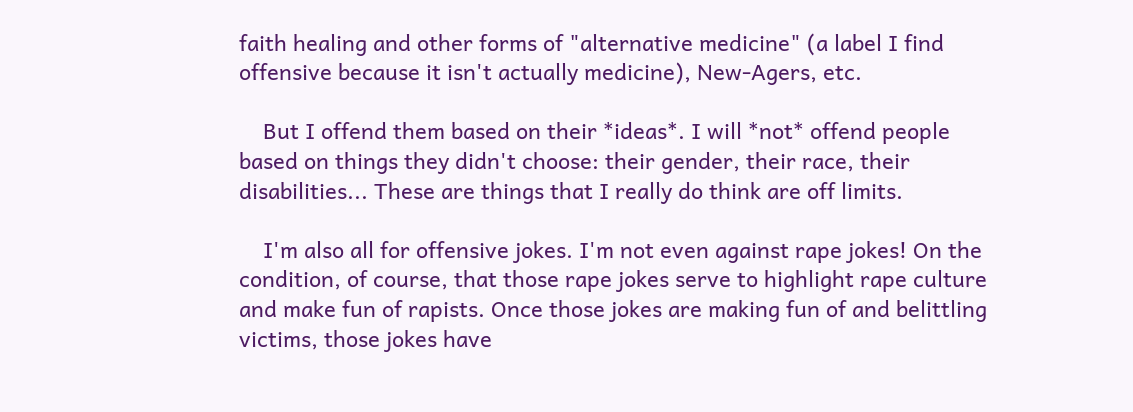faith healing and other forms of "alternative medicine" (a label I find offensive because it isn't actually medicine), New-Agers, etc.

    But I offend them based on their *ideas*. I will *not* offend people based on things they didn't choose: their gender, their race, their disabilities... These are things that I really do think are off limits.

    I'm also all for offensive jokes. I'm not even against rape jokes! On the condition, of course, that those rape jokes serve to highlight rape culture and make fun of rapists. Once those jokes are making fun of and belittling victims, those jokes have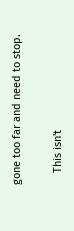gone too far and need to stop.

    This isn't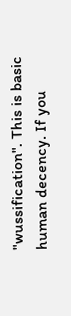"wussification". This is basic human decency. If you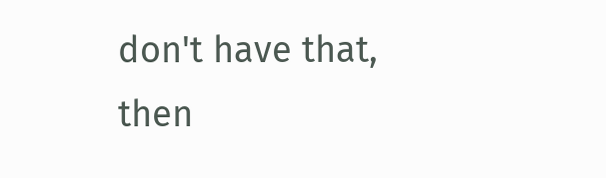don't have that, then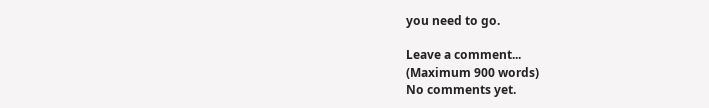you need to go.

Leave a comment...
(Maximum 900 words)
No comments yet.